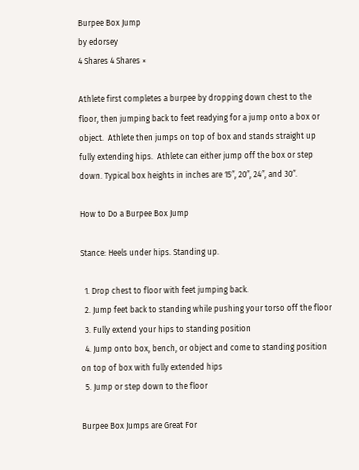Burpee Box Jump
by edorsey
4 Shares 4 Shares ×

Athlete first completes a burpee by dropping down chest to the floor, then jumping back to feet readying for a jump onto a box or object.  Athlete then jumps on top of box and stands straight up fully extending hips.  Athlete can either jump off the box or step down. Typical box heights in inches are 15″, 20″, 24″, and 30″.

How to Do a Burpee Box Jump

Stance: Heels under hips. Standing up.

  1. Drop chest to floor with feet jumping back.
  2. Jump feet back to standing while pushing your torso off the floor
  3. Fully extend your hips to standing position
  4. Jump onto box, bench, or object and come to standing position on top of box with fully extended hips
  5. Jump or step down to the floor

Burpee Box Jumps are Great For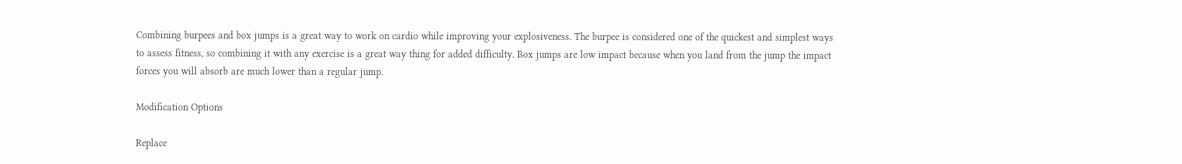Combining burpees and box jumps is a great way to work on cardio while improving your explosiveness. The burpee is considered one of the quickest and simplest ways to assess fitness, so combining it with any exercise is a great way thing for added difficulty. Box jumps are low impact because when you land from the jump the impact forces you will absorb are much lower than a regular jump.

Modification Options

Replace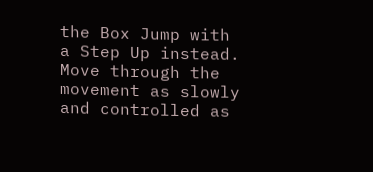the Box Jump with a Step Up instead. Move through the movement as slowly and controlled as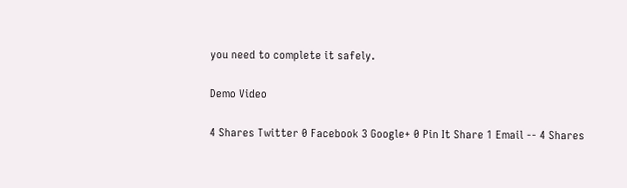you need to complete it safely.

Demo Video

4 Shares Twitter 0 Facebook 3 Google+ 0 Pin It Share 1 Email -- 4 Shares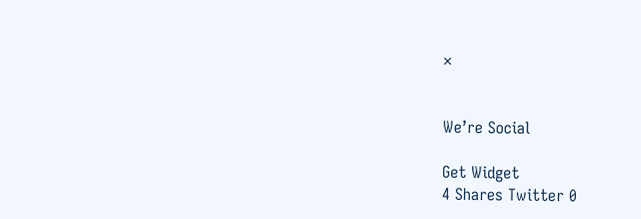×


We’re Social

Get Widget
4 Shares Twitter 0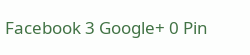Facebook 3 Google+ 0 Pin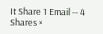It Share 1 Email -- 4 Shares ×